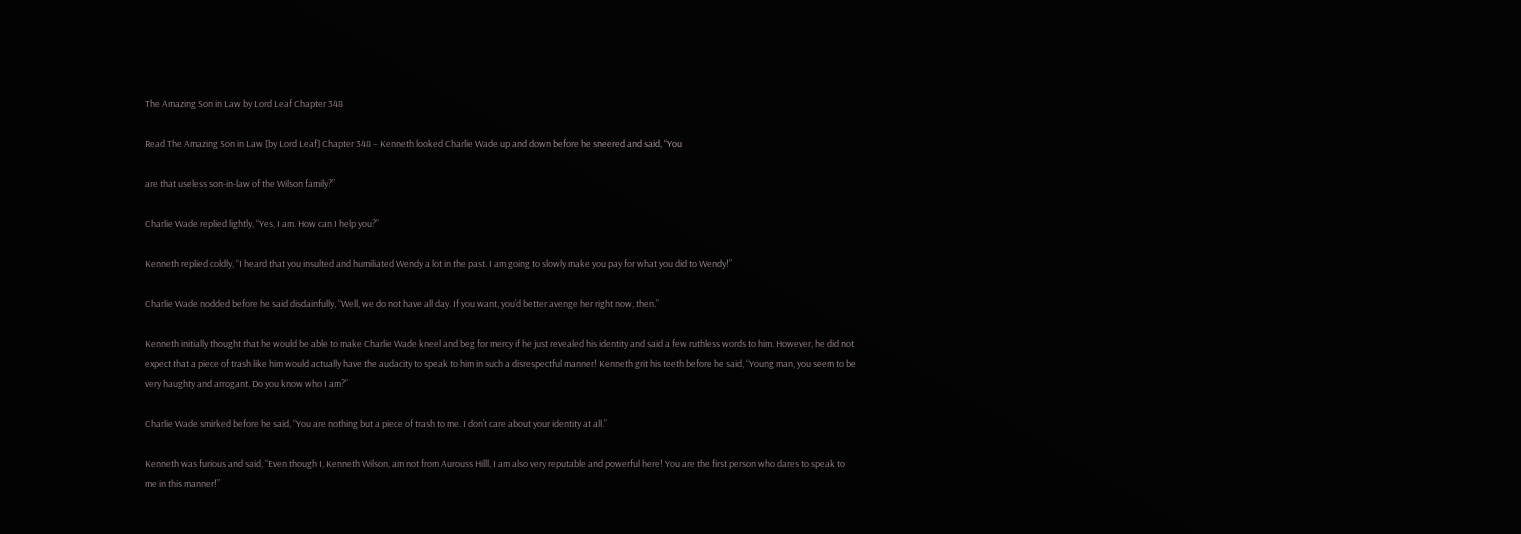The Amazing Son in Law by Lord Leaf Chapter 348

Read The Amazing Son in Law [by Lord Leaf] Chapter 348 – Kenneth looked Charlie Wade up and down before he sneered and said, “You

are that useless son-in-law of the Wilson family?”

Charlie Wade replied lightly, “Yes, I am. How can I help you?”

Kenneth replied coldly, “I heard that you insulted and humiliated Wendy a lot in the past. I am going to slowly make you pay for what you did to Wendy!”

Charlie Wade nodded before he said disdainfully, “Well, we do not have all day. If you want, you’d better avenge her right now, then.”

Kenneth initially thought that he would be able to make Charlie Wade kneel and beg for mercy if he just revealed his identity and said a few ruthless words to him. However, he did not expect that a piece of trash like him would actually have the audacity to speak to him in such a disrespectful manner! Kenneth grit his teeth before he said, “Young man, you seem to be very haughty and arrogant. Do you know who I am?”

Charlie Wade smirked before he said, “You are nothing but a piece of trash to me. I don’t care about your identity at all.”

Kenneth was furious and said, “Even though I, Kenneth Wilson, am not from Aurouss Hilll, I am also very reputable and powerful here! You are the first person who dares to speak to me in this manner!”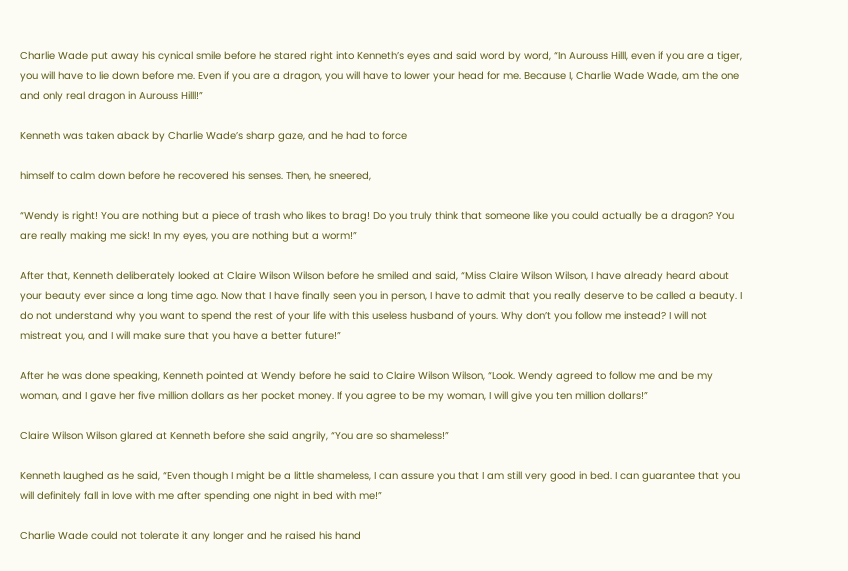Charlie Wade put away his cynical smile before he stared right into Kenneth’s eyes and said word by word, “In Aurouss Hilll, even if you are a tiger, you will have to lie down before me. Even if you are a dragon, you will have to lower your head for me. Because I, Charlie Wade Wade, am the one and only real dragon in Aurouss Hilll!”

Kenneth was taken aback by Charlie Wade’s sharp gaze, and he had to force

himself to calm down before he recovered his senses. Then, he sneered,

“Wendy is right! You are nothing but a piece of trash who likes to brag! Do you truly think that someone like you could actually be a dragon? You are really making me sick! In my eyes, you are nothing but a worm!”

After that, Kenneth deliberately looked at Claire Wilson Wilson before he smiled and said, “Miss Claire Wilson Wilson, I have already heard about your beauty ever since a long time ago. Now that I have finally seen you in person, I have to admit that you really deserve to be called a beauty. I do not understand why you want to spend the rest of your life with this useless husband of yours. Why don’t you follow me instead? I will not mistreat you, and I will make sure that you have a better future!”

After he was done speaking, Kenneth pointed at Wendy before he said to Claire Wilson Wilson, “Look. Wendy agreed to follow me and be my woman, and I gave her five million dollars as her pocket money. If you agree to be my woman, I will give you ten million dollars!”

Claire Wilson Wilson glared at Kenneth before she said angrily, “You are so shameless!”

Kenneth laughed as he said, “Even though I might be a little shameless, I can assure you that I am still very good in bed. I can guarantee that you will definitely fall in love with me after spending one night in bed with me!”

Charlie Wade could not tolerate it any longer and he raised his hand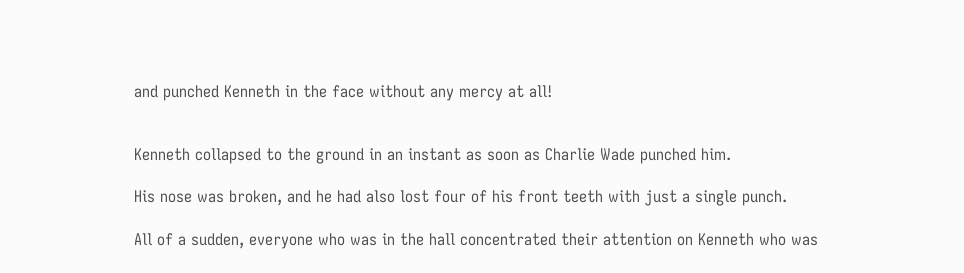and punched Kenneth in the face without any mercy at all!


Kenneth collapsed to the ground in an instant as soon as Charlie Wade punched him.

His nose was broken, and he had also lost four of his front teeth with just a single punch.

All of a sudden, everyone who was in the hall concentrated their attention on Kenneth who was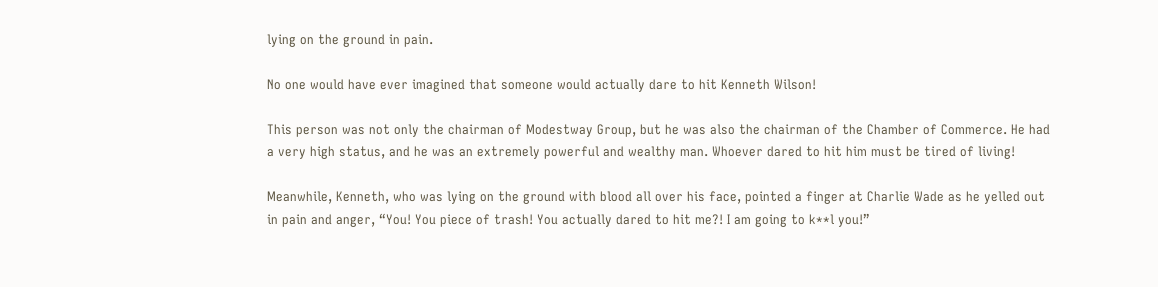lying on the ground in pain.

No one would have ever imagined that someone would actually dare to hit Kenneth Wilson!

This person was not only the chairman of Modestway Group, but he was also the chairman of the Chamber of Commerce. He had a very high status, and he was an extremely powerful and wealthy man. Whoever dared to hit him must be tired of living!

Meanwhile, Kenneth, who was lying on the ground with blood all over his face, pointed a finger at Charlie Wade as he yelled out in pain and anger, “You! You piece of trash! You actually dared to hit me?! I am going to k**l you!”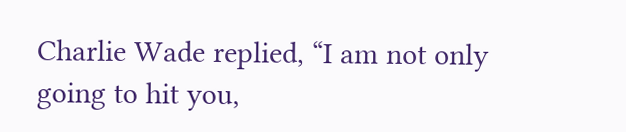Charlie Wade replied, “I am not only going to hit you,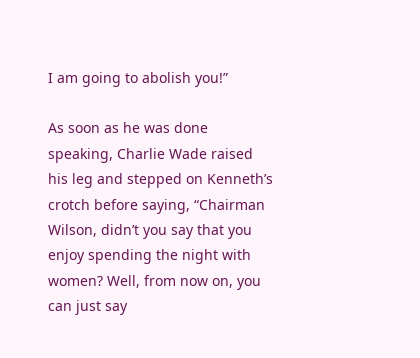I am going to abolish you!”

As soon as he was done speaking, Charlie Wade raised his leg and stepped on Kenneth’s crotch before saying, “Chairman Wilson, didn’t you say that you enjoy spending the night with women? Well, from now on, you can just say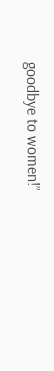goodbye to women!”